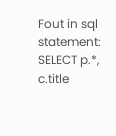Fout in sql statement: SELECT p.*, c.title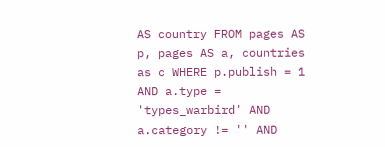AS country FROM pages AS p, pages AS a, countries as c WHERE p.publish = 1 AND a.type = 'types_warbird' AND a.category != '' AND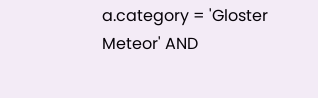a.category = 'Gloster Meteor' AND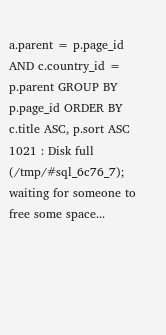a.parent = p.page_id AND c.country_id = p.parent GROUP BY p.page_id ORDER BY c.title ASC, p.sort ASC 1021 : Disk full (/tmp/#sql_6c76_7); waiting for someone to free some space...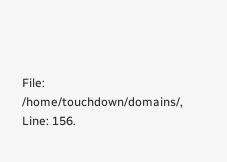File: /home/touchdown/domains/, Line: 156.